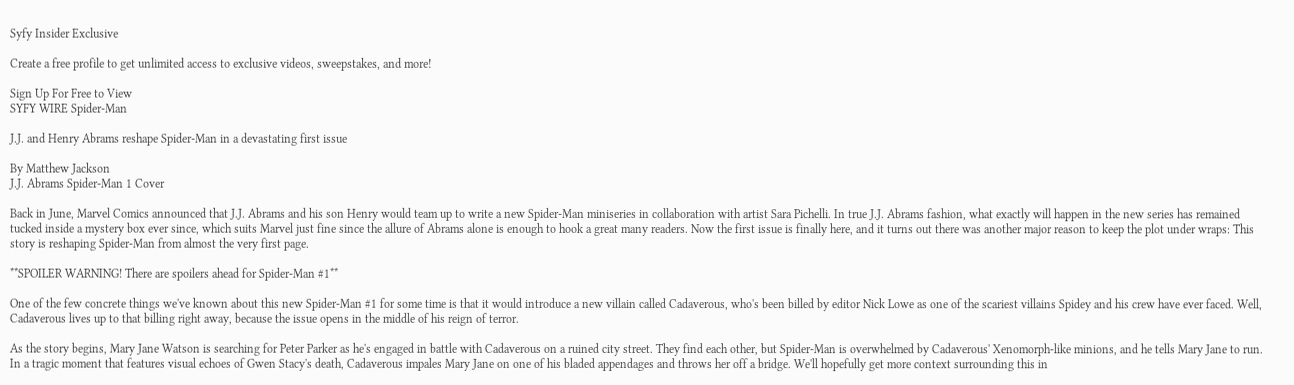Syfy Insider Exclusive

Create a free profile to get unlimited access to exclusive videos, sweepstakes, and more!

Sign Up For Free to View
SYFY WIRE Spider-Man

J.J. and Henry Abrams reshape Spider-Man in a devastating first issue

By Matthew Jackson
J.J. Abrams Spider-Man 1 Cover

Back in June, Marvel Comics announced that J.J. Abrams and his son Henry would team up to write a new Spider-Man miniseries in collaboration with artist Sara Pichelli. In true J.J. Abrams fashion, what exactly will happen in the new series has remained tucked inside a mystery box ever since, which suits Marvel just fine since the allure of Abrams alone is enough to hook a great many readers. Now the first issue is finally here, and it turns out there was another major reason to keep the plot under wraps: This story is reshaping Spider-Man from almost the very first page.

**SPOILER WARNING! There are spoilers ahead for Spider-Man #1**

One of the few concrete things we've known about this new Spider-Man #1 for some time is that it would introduce a new villain called Cadaverous, who's been billed by editor Nick Lowe as one of the scariest villains Spidey and his crew have ever faced. Well, Cadaverous lives up to that billing right away, because the issue opens in the middle of his reign of terror.

As the story begins, Mary Jane Watson is searching for Peter Parker as he's engaged in battle with Cadaverous on a ruined city street. They find each other, but Spider-Man is overwhelmed by Cadaverous' Xenomorph-like minions, and he tells Mary Jane to run. In a tragic moment that features visual echoes of Gwen Stacy's death, Cadaverous impales Mary Jane on one of his bladed appendages and throws her off a bridge. We'll hopefully get more context surrounding this in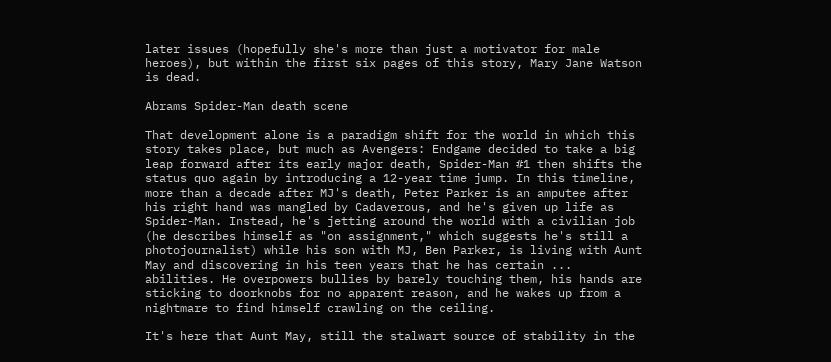later issues (hopefully she's more than just a motivator for male heroes), but within the first six pages of this story, Mary Jane Watson is dead.

Abrams Spider-Man death scene

That development alone is a paradigm shift for the world in which this story takes place, but much as Avengers: Endgame decided to take a big leap forward after its early major death, Spider-Man #1 then shifts the status quo again by introducing a 12-year time jump. In this timeline, more than a decade after MJ's death, Peter Parker is an amputee after his right hand was mangled by Cadaverous, and he's given up life as Spider-Man. Instead, he's jetting around the world with a civilian job (he describes himself as "on assignment," which suggests he's still a photojournalist) while his son with MJ, Ben Parker, is living with Aunt May and discovering in his teen years that he has certain ... abilities. He overpowers bullies by barely touching them, his hands are sticking to doorknobs for no apparent reason, and he wakes up from a nightmare to find himself crawling on the ceiling.

It's here that Aunt May, still the stalwart source of stability in the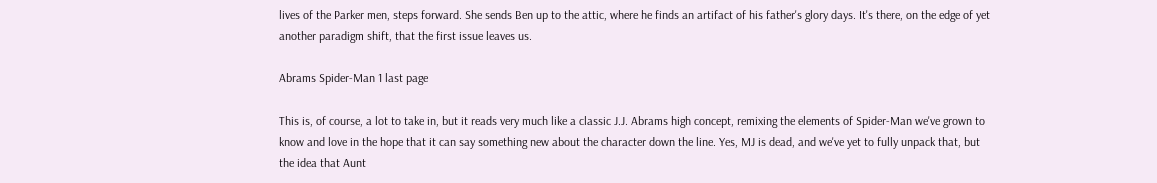lives of the Parker men, steps forward. She sends Ben up to the attic, where he finds an artifact of his father's glory days. It's there, on the edge of yet another paradigm shift, that the first issue leaves us.

Abrams Spider-Man 1 last page

This is, of course, a lot to take in, but it reads very much like a classic J.J. Abrams high concept, remixing the elements of Spider-Man we've grown to know and love in the hope that it can say something new about the character down the line. Yes, MJ is dead, and we've yet to fully unpack that, but the idea that Aunt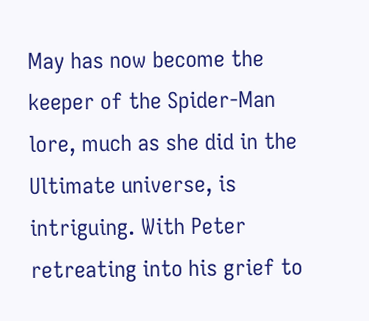May has now become the keeper of the Spider-Man lore, much as she did in the Ultimate universe, is intriguing. With Peter retreating into his grief to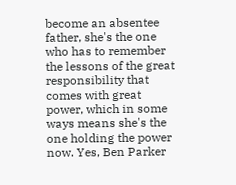become an absentee father, she's the one who has to remember the lessons of the great responsibility that comes with great power, which in some ways means she's the one holding the power now. Yes, Ben Parker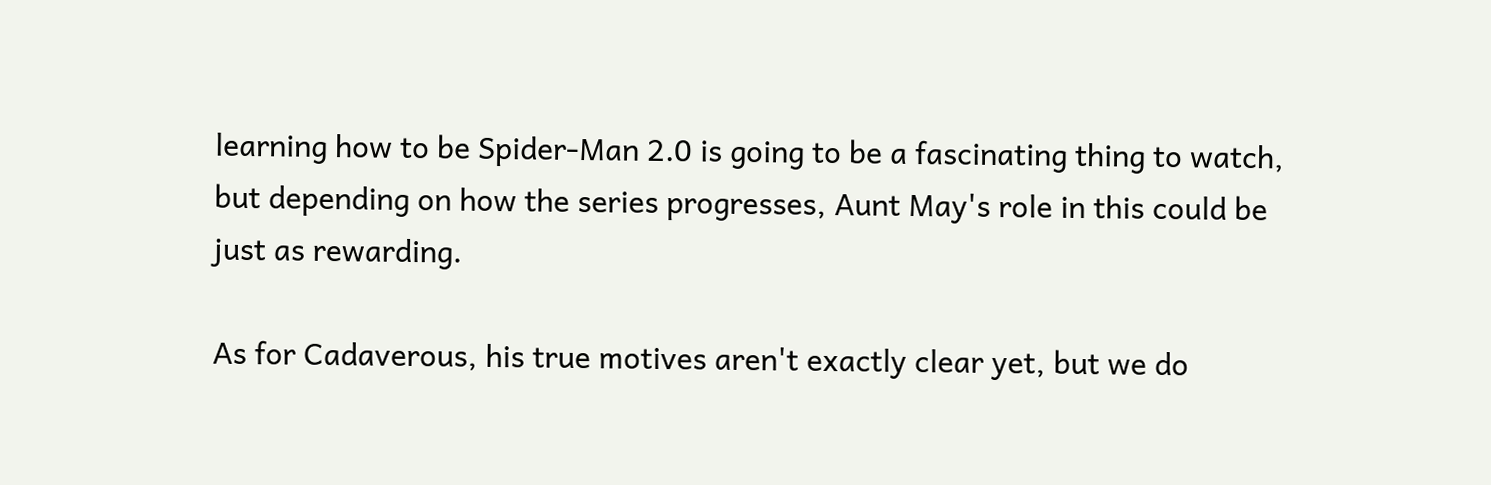learning how to be Spider-Man 2.0 is going to be a fascinating thing to watch, but depending on how the series progresses, Aunt May's role in this could be just as rewarding.

As for Cadaverous, his true motives aren't exactly clear yet, but we do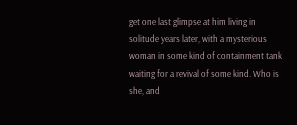get one last glimpse at him living in solitude years later, with a mysterious woman in some kind of containment tank waiting for a revival of some kind. Who is she, and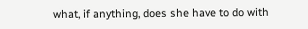what, if anything, does she have to do with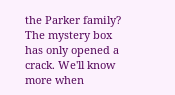the Parker family? The mystery box has only opened a crack. We'll know more when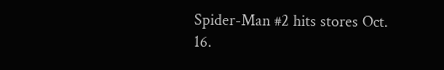Spider-Man #2 hits stores Oct. 16.